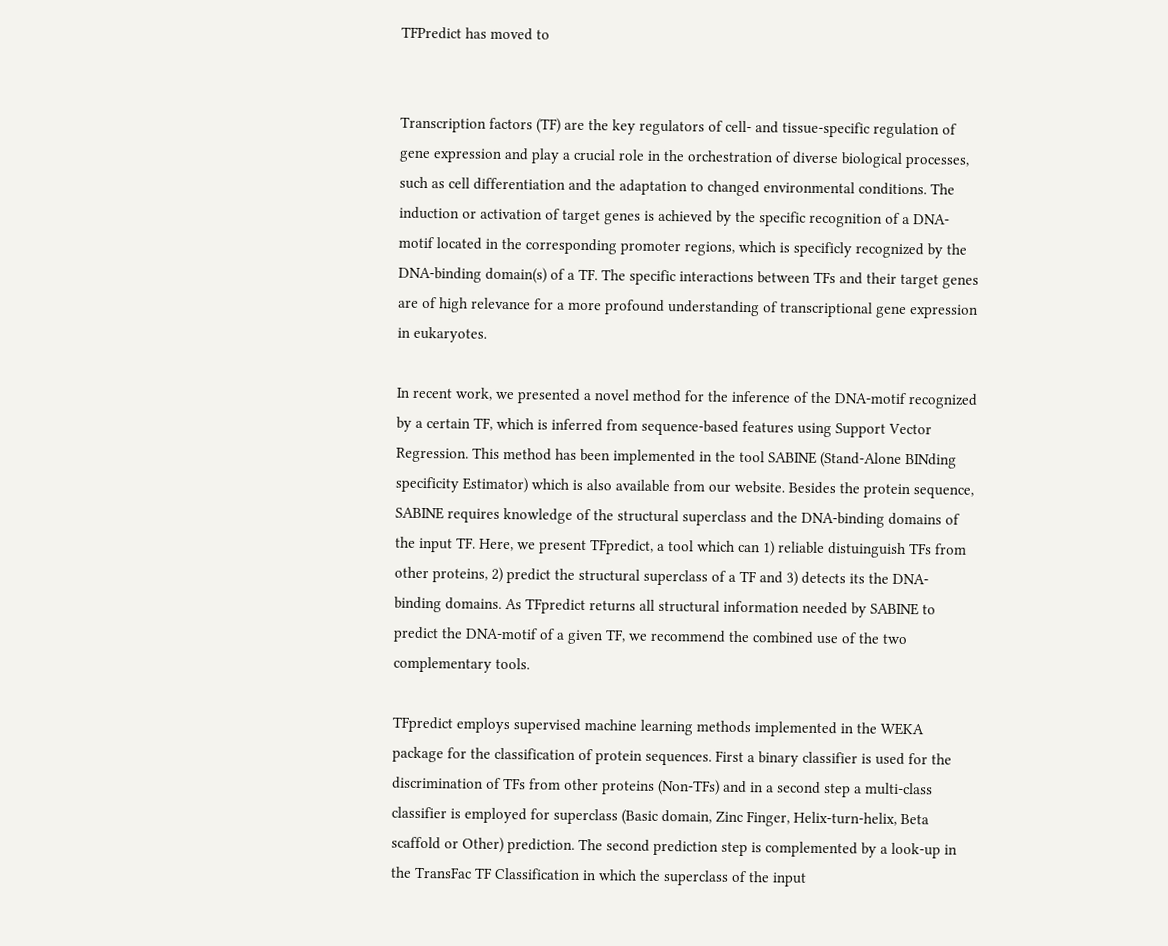TFPredict has moved to


Transcription factors (TF) are the key regulators of cell- and tissue-specific regulation of gene expression and play a crucial role in the orchestration of diverse biological processes, such as cell differentiation and the adaptation to changed environmental conditions. The induction or activation of target genes is achieved by the specific recognition of a DNA-motif located in the corresponding promoter regions, which is specificly recognized by the DNA-binding domain(s) of a TF. The specific interactions between TFs and their target genes are of high relevance for a more profound understanding of transcriptional gene expression in eukaryotes.

In recent work, we presented a novel method for the inference of the DNA-motif recognized by a certain TF, which is inferred from sequence-based features using Support Vector Regression. This method has been implemented in the tool SABINE (Stand-Alone BINding specificity Estimator) which is also available from our website. Besides the protein sequence, SABINE requires knowledge of the structural superclass and the DNA-binding domains of the input TF. Here, we present TFpredict, a tool which can 1) reliable distuinguish TFs from other proteins, 2) predict the structural superclass of a TF and 3) detects its the DNA-binding domains. As TFpredict returns all structural information needed by SABINE to predict the DNA-motif of a given TF, we recommend the combined use of the two complementary tools.

TFpredict employs supervised machine learning methods implemented in the WEKA package for the classification of protein sequences. First a binary classifier is used for the discrimination of TFs from other proteins (Non-TFs) and in a second step a multi-class classifier is employed for superclass (Basic domain, Zinc Finger, Helix-turn-helix, Beta scaffold or Other) prediction. The second prediction step is complemented by a look-up in the TransFac TF Classification in which the superclass of the input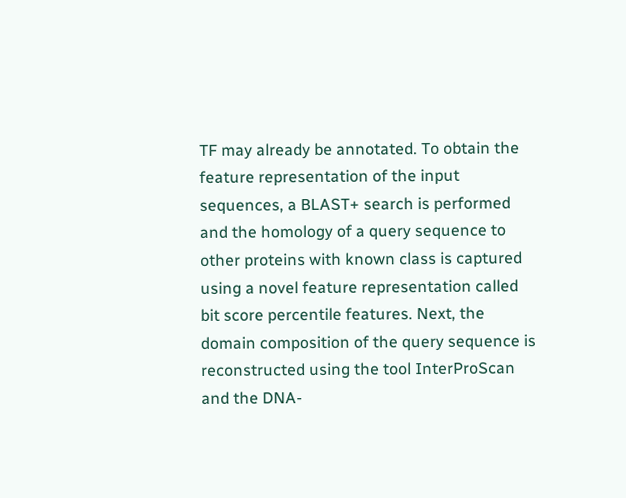TF may already be annotated. To obtain the feature representation of the input sequences, a BLAST+ search is performed and the homology of a query sequence to other proteins with known class is captured using a novel feature representation called bit score percentile features. Next, the domain composition of the query sequence is reconstructed using the tool InterProScan and the DNA-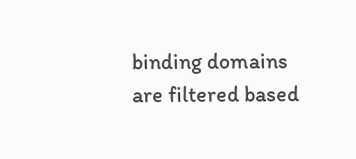binding domains are filtered based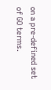on a pre-defined set of GO terms.